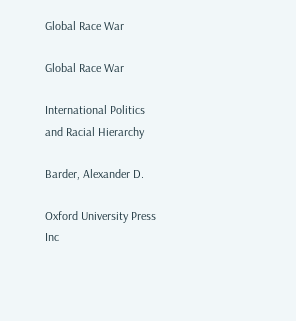Global Race War

Global Race War

International Politics and Racial Hierarchy

Barder, Alexander D.

Oxford University Press Inc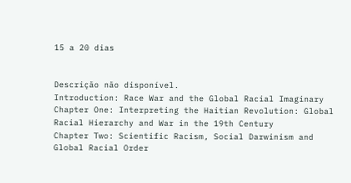15 a 20 dias


Descrição não disponível.
Introduction: Race War and the Global Racial Imaginary
Chapter One: Interpreting the Haitian Revolution: Global Racial Hierarchy and War in the 19th Century
Chapter Two: Scientific Racism, Social Darwinism and Global Racial Order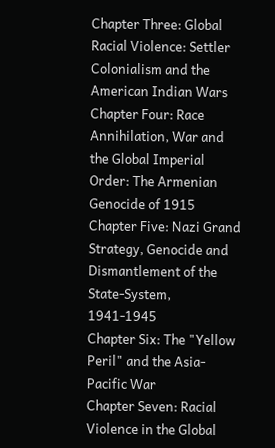Chapter Three: Global Racial Violence: Settler Colonialism and the American Indian Wars
Chapter Four: Race Annihilation, War and the Global Imperial Order: The Armenian Genocide of 1915
Chapter Five: Nazi Grand Strategy, Genocide and Dismantlement of the State-System, 1941-1945
Chapter Six: The "Yellow Peril" and the Asia-Pacific War
Chapter Seven: Racial Violence in the Global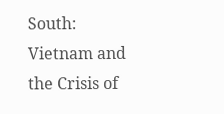South: Vietnam and the Crisis of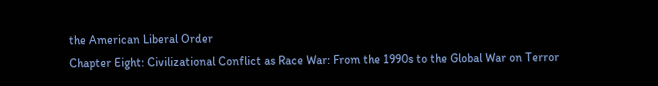the American Liberal Order
Chapter Eight: Civilizational Conflict as Race War: From the 1990s to the Global War on Terror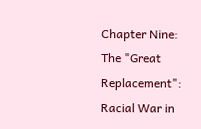Chapter Nine: The "Great Replacement": Racial War in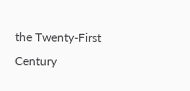the Twenty-First Century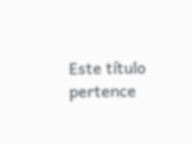Este título pertence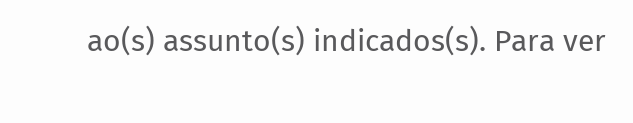ao(s) assunto(s) indicados(s). Para ver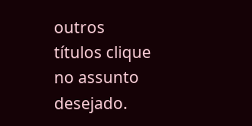outros títulos clique no assunto desejado.